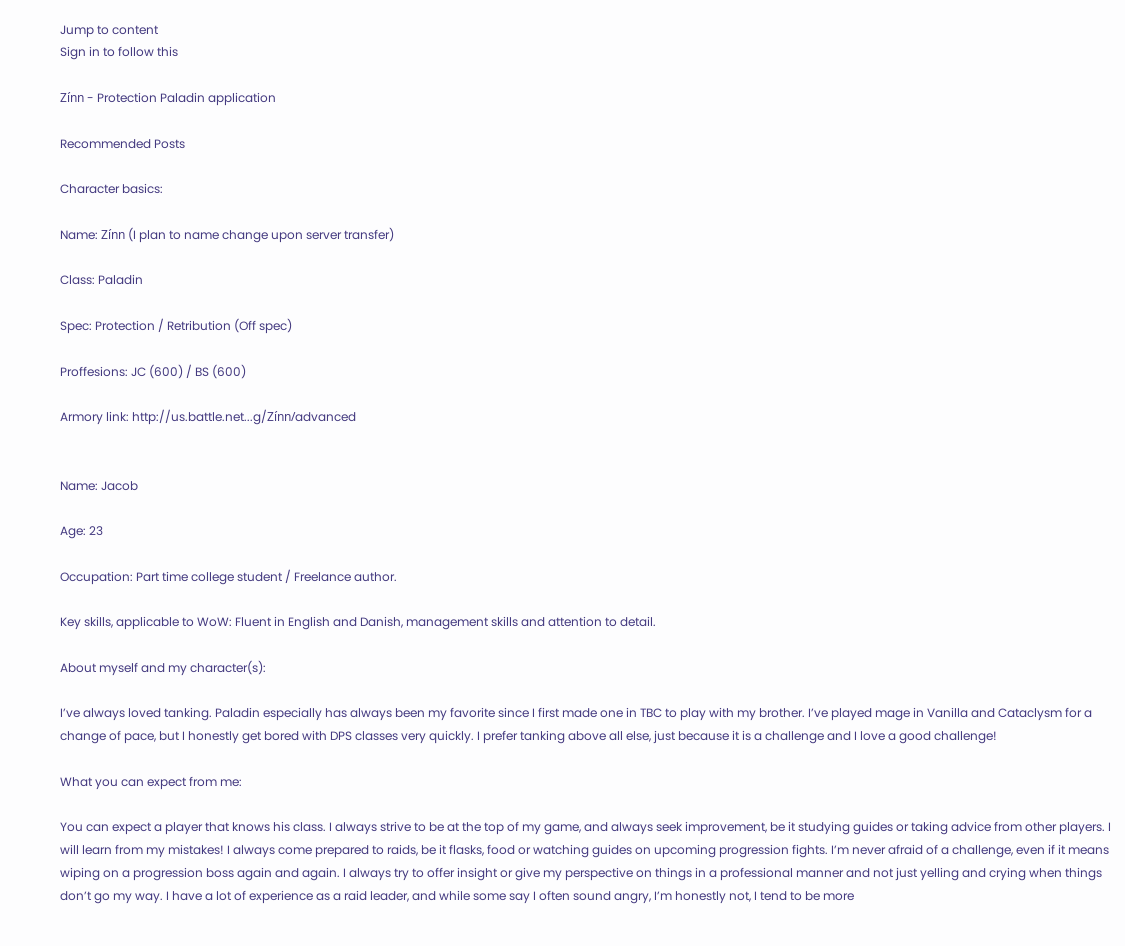Jump to content
Sign in to follow this

Zínn - Protection Paladin application

Recommended Posts

Character basics:

Name: Zínn (I plan to name change upon server transfer)

Class: Paladin

Spec: Protection / Retribution (Off spec)

Proffesions: JC (600) / BS (600)

Armory link: http://us.battle.net...g/Zínn/advanced


Name: Jacob

Age: 23

Occupation: Part time college student / Freelance author.

Key skills, applicable to WoW: Fluent in English and Danish, management skills and attention to detail.

About myself and my character(s):

I’ve always loved tanking. Paladin especially has always been my favorite since I first made one in TBC to play with my brother. I’ve played mage in Vanilla and Cataclysm for a change of pace, but I honestly get bored with DPS classes very quickly. I prefer tanking above all else, just because it is a challenge and I love a good challenge!

What you can expect from me:

You can expect a player that knows his class. I always strive to be at the top of my game, and always seek improvement, be it studying guides or taking advice from other players. I will learn from my mistakes! I always come prepared to raids, be it flasks, food or watching guides on upcoming progression fights. I’m never afraid of a challenge, even if it means wiping on a progression boss again and again. I always try to offer insight or give my perspective on things in a professional manner and not just yelling and crying when things don’t go my way. I have a lot of experience as a raid leader, and while some say I often sound angry, I’m honestly not, I tend to be more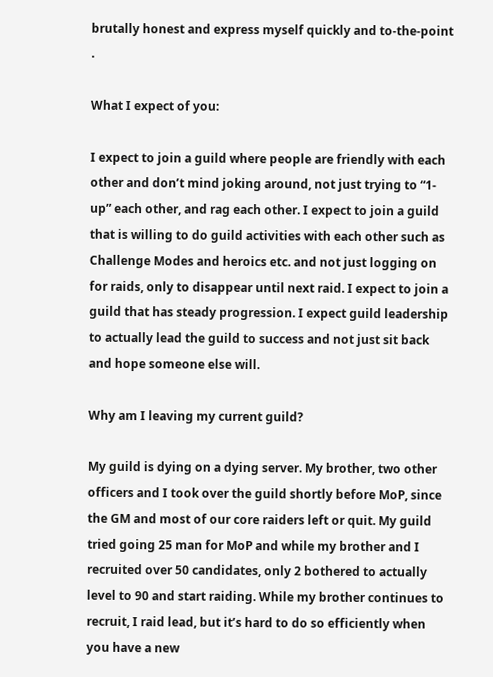brutally honest and express myself quickly and to-the-point .

What I expect of you:

I expect to join a guild where people are friendly with each other and don’t mind joking around, not just trying to “1-up” each other, and rag each other. I expect to join a guild that is willing to do guild activities with each other such as Challenge Modes and heroics etc. and not just logging on for raids, only to disappear until next raid. I expect to join a guild that has steady progression. I expect guild leadership to actually lead the guild to success and not just sit back and hope someone else will.

Why am I leaving my current guild?

My guild is dying on a dying server. My brother, two other officers and I took over the guild shortly before MoP, since the GM and most of our core raiders left or quit. My guild tried going 25 man for MoP and while my brother and I recruited over 50 candidates, only 2 bothered to actually level to 90 and start raiding. While my brother continues to recruit, I raid lead, but it’s hard to do so efficiently when you have a new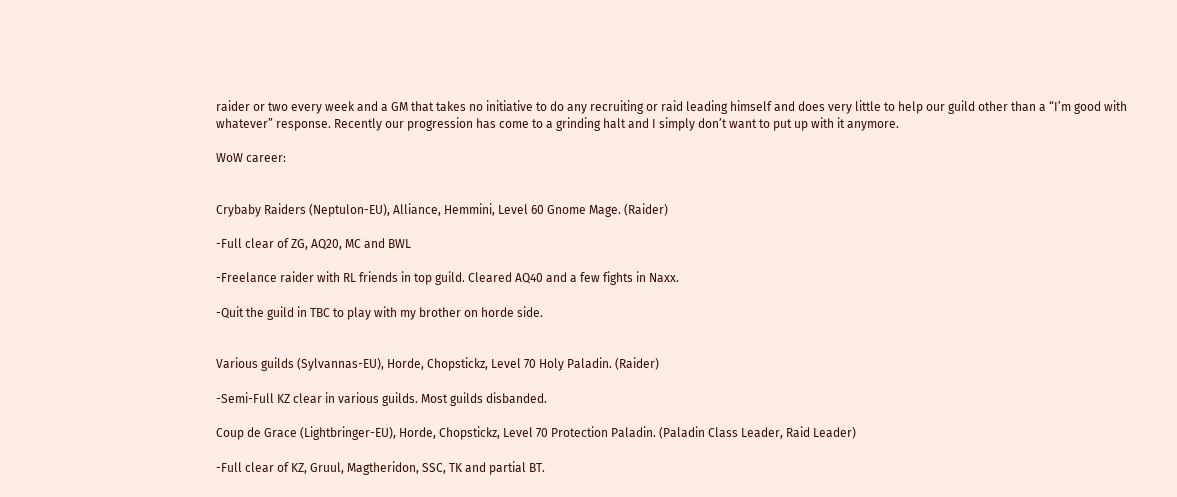raider or two every week and a GM that takes no initiative to do any recruiting or raid leading himself and does very little to help our guild other than a “I’m good with whatever” response. Recently our progression has come to a grinding halt and I simply don’t want to put up with it anymore.

WoW career:


Crybaby Raiders (Neptulon-EU), Alliance, Hemmini, Level 60 Gnome Mage. (Raider)

-Full clear of ZG, AQ20, MC and BWL

-Freelance raider with RL friends in top guild. Cleared AQ40 and a few fights in Naxx.

-Quit the guild in TBC to play with my brother on horde side.


Various guilds (Sylvannas-EU), Horde, Chopstickz, Level 70 Holy Paladin. (Raider)

-Semi-Full KZ clear in various guilds. Most guilds disbanded.

Coup de Grace (Lightbringer-EU), Horde, Chopstickz, Level 70 Protection Paladin. (Paladin Class Leader, Raid Leader)

-Full clear of KZ, Gruul, Magtheridon, SSC, TK and partial BT.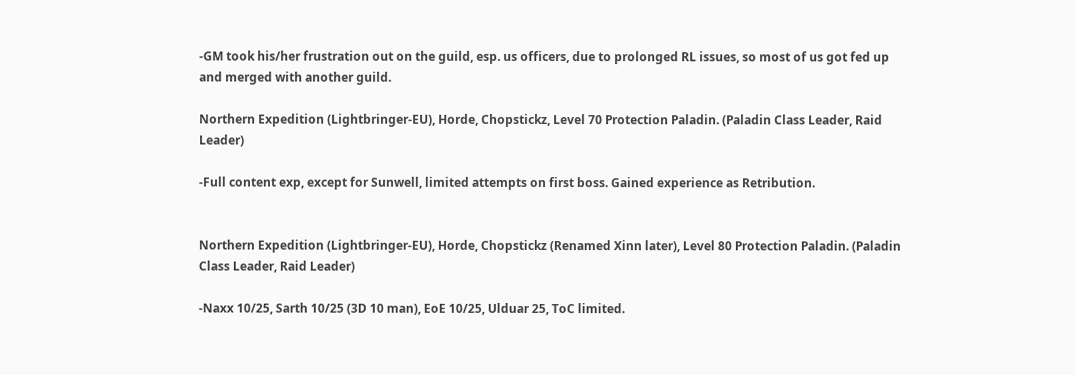-GM took his/her frustration out on the guild, esp. us officers, due to prolonged RL issues, so most of us got fed up and merged with another guild.

Northern Expedition (Lightbringer-EU), Horde, Chopstickz, Level 70 Protection Paladin. (Paladin Class Leader, Raid Leader)

-Full content exp, except for Sunwell, limited attempts on first boss. Gained experience as Retribution.


Northern Expedition (Lightbringer-EU), Horde, Chopstickz (Renamed Xinn later), Level 80 Protection Paladin. (Paladin Class Leader, Raid Leader)

-Naxx 10/25, Sarth 10/25 (3D 10 man), EoE 10/25, Ulduar 25, ToC limited.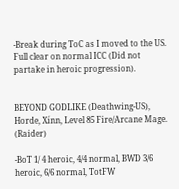-Break during ToC as I moved to the US. Full clear on normal ICC (Did not partake in heroic progression).


BEYOND GODLIKE (Deathwing-US), Horde, Xínn, Level 85 Fire/Arcane Mage. (Raider)

-BoT 1/ 4 heroic, 4/4 normal, BWD 3/6 heroic, 6/6 normal, TotFW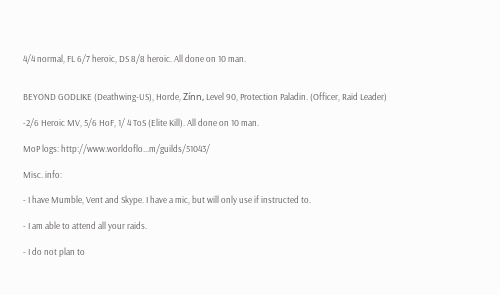4/4 normal, FL 6/7 heroic, DS 8/8 heroic. All done on 10 man.


BEYOND GODLIKE (Deathwing-US), Horde, Zínn, Level 90, Protection Paladin. (Officer, Raid Leader)

-2/6 Heroic MV, 5/6 HoF, 1/ 4 ToS (Elite Kill). All done on 10 man.

MoP logs: http://www.worldoflo...m/guilds/51043/

Misc. info:

- I have Mumble, Vent and Skype. I have a mic, but will only use if instructed to.

- I am able to attend all your raids.

- I do not plan to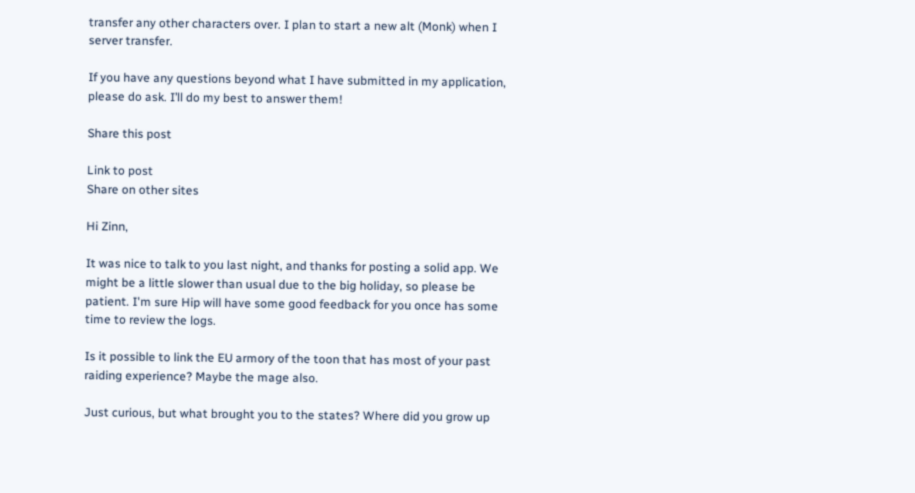transfer any other characters over. I plan to start a new alt (Monk) when I server transfer.

If you have any questions beyond what I have submitted in my application, please do ask. I’ll do my best to answer them!

Share this post

Link to post
Share on other sites

Hi Zinn,

It was nice to talk to you last night, and thanks for posting a solid app. We might be a little slower than usual due to the big holiday, so please be patient. I'm sure Hip will have some good feedback for you once has some time to review the logs.

Is it possible to link the EU armory of the toon that has most of your past raiding experience? Maybe the mage also.

Just curious, but what brought you to the states? Where did you grow up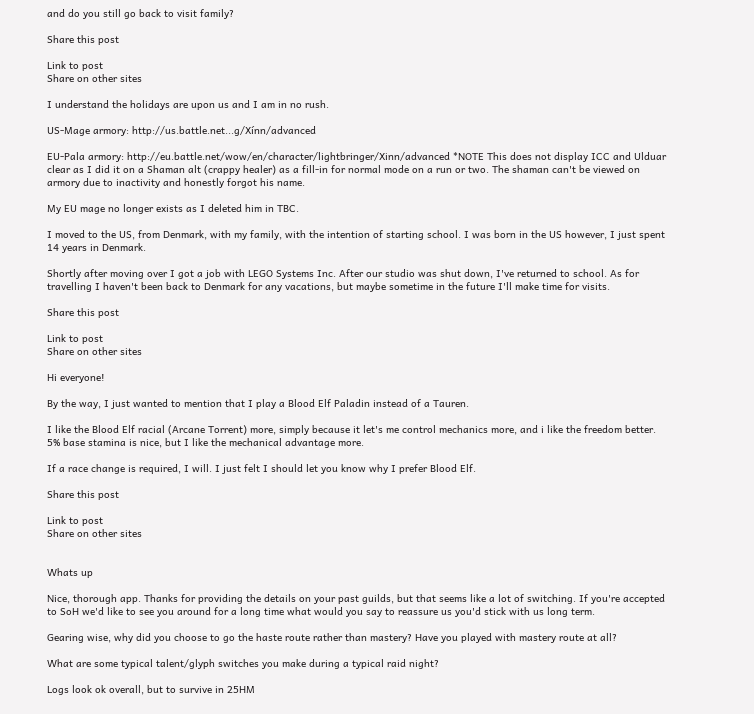and do you still go back to visit family?

Share this post

Link to post
Share on other sites

I understand the holidays are upon us and I am in no rush.

US-Mage armory: http://us.battle.net...g/Xínn/advanced

EU-Pala armory: http://eu.battle.net/wow/en/character/lightbringer/Xinn/advanced *NOTE This does not display ICC and Ulduar clear as I did it on a Shaman alt (crappy healer) as a fill-in for normal mode on a run or two. The shaman can't be viewed on armory due to inactivity and honestly forgot his name.

My EU mage no longer exists as I deleted him in TBC.

I moved to the US, from Denmark, with my family, with the intention of starting school. I was born in the US however, I just spent 14 years in Denmark.

Shortly after moving over I got a job with LEGO Systems Inc. After our studio was shut down, I've returned to school. As for travelling I haven't been back to Denmark for any vacations, but maybe sometime in the future I'll make time for visits.

Share this post

Link to post
Share on other sites

Hi everyone!

By the way, I just wanted to mention that I play a Blood Elf Paladin instead of a Tauren.

I like the Blood Elf racial (Arcane Torrent) more, simply because it let's me control mechanics more, and i like the freedom better. 5% base stamina is nice, but I like the mechanical advantage more.

If a race change is required, I will. I just felt I should let you know why I prefer Blood Elf.

Share this post

Link to post
Share on other sites


Whats up

Nice, thorough app. Thanks for providing the details on your past guilds, but that seems like a lot of switching. If you're accepted to SoH we'd like to see you around for a long time what would you say to reassure us you'd stick with us long term.

Gearing wise, why did you choose to go the haste route rather than mastery? Have you played with mastery route at all?

What are some typical talent/glyph switches you make during a typical raid night?

Logs look ok overall, but to survive in 25HM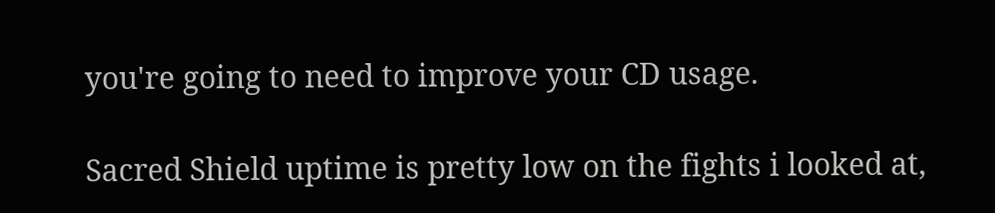you're going to need to improve your CD usage.

Sacred Shield uptime is pretty low on the fights i looked at,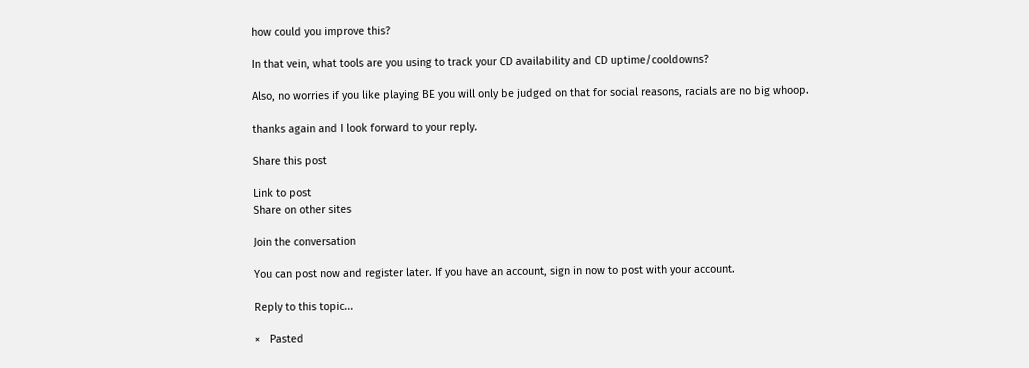how could you improve this?

In that vein, what tools are you using to track your CD availability and CD uptime/cooldowns?

Also, no worries if you like playing BE you will only be judged on that for social reasons, racials are no big whoop.

thanks again and I look forward to your reply.

Share this post

Link to post
Share on other sites

Join the conversation

You can post now and register later. If you have an account, sign in now to post with your account.

Reply to this topic...

×   Pasted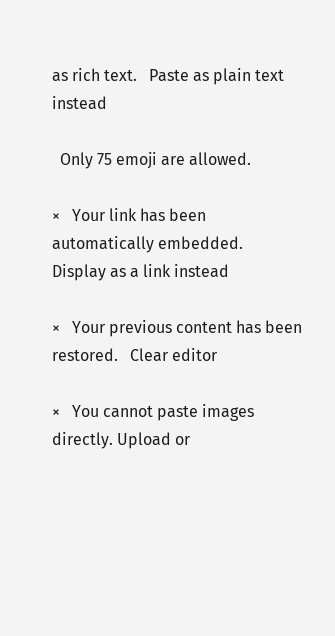as rich text.   Paste as plain text instead

  Only 75 emoji are allowed.

×   Your link has been automatically embedded.   Display as a link instead

×   Your previous content has been restored.   Clear editor

×   You cannot paste images directly. Upload or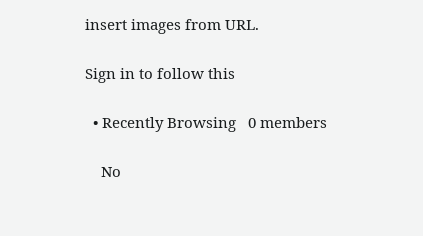insert images from URL.

Sign in to follow this

  • Recently Browsing   0 members

    No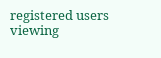registered users viewing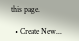this page.

  • Create New...